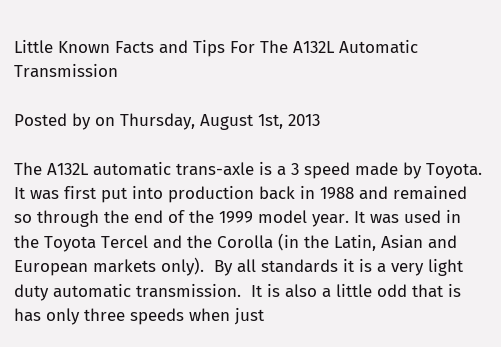Little Known Facts and Tips For The A132L Automatic Transmission

Posted by on Thursday, August 1st, 2013

The A132L automatic trans-axle is a 3 speed made by Toyota. It was first put into production back in 1988 and remained so through the end of the 1999 model year. It was used in the Toyota Tercel and the Corolla (in the Latin, Asian and European markets only).  By all standards it is a very light duty automatic transmission.  It is also a little odd that is has only three speeds when just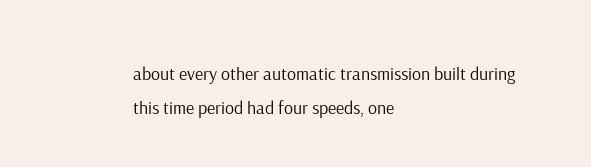about every other automatic transmission built during this time period had four speeds, one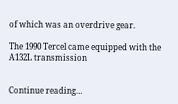of which was an overdrive gear.

The 1990 Tercel came equipped with the A132L transmission


Continue reading…